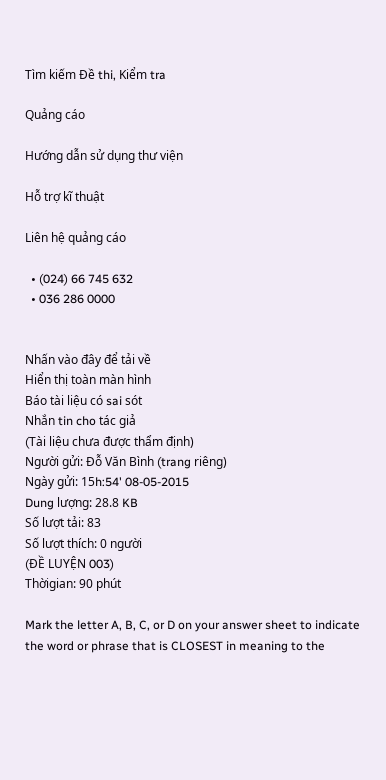Tìm kiếm Đề thi, Kiểm tra

Quảng cáo

Hướng dẫn sử dụng thư viện

Hỗ trợ kĩ thuật

Liên hệ quảng cáo

  • (024) 66 745 632
  • 036 286 0000


Nhấn vào đây để tải về
Hiển thị toàn màn hình
Báo tài liệu có sai sót
Nhắn tin cho tác giả
(Tài liệu chưa được thẩm định)
Người gửi: Đỗ Văn Bình (trang riêng)
Ngày gửi: 15h:54' 08-05-2015
Dung lượng: 28.8 KB
Số lượt tải: 83
Số lượt thích: 0 người
(ĐỀ LUYỆN 003)
Thờigian: 90 phút

Mark the letter A, B, C, or D on your answer sheet to indicate the word or phrase that is CLOSEST in meaning to the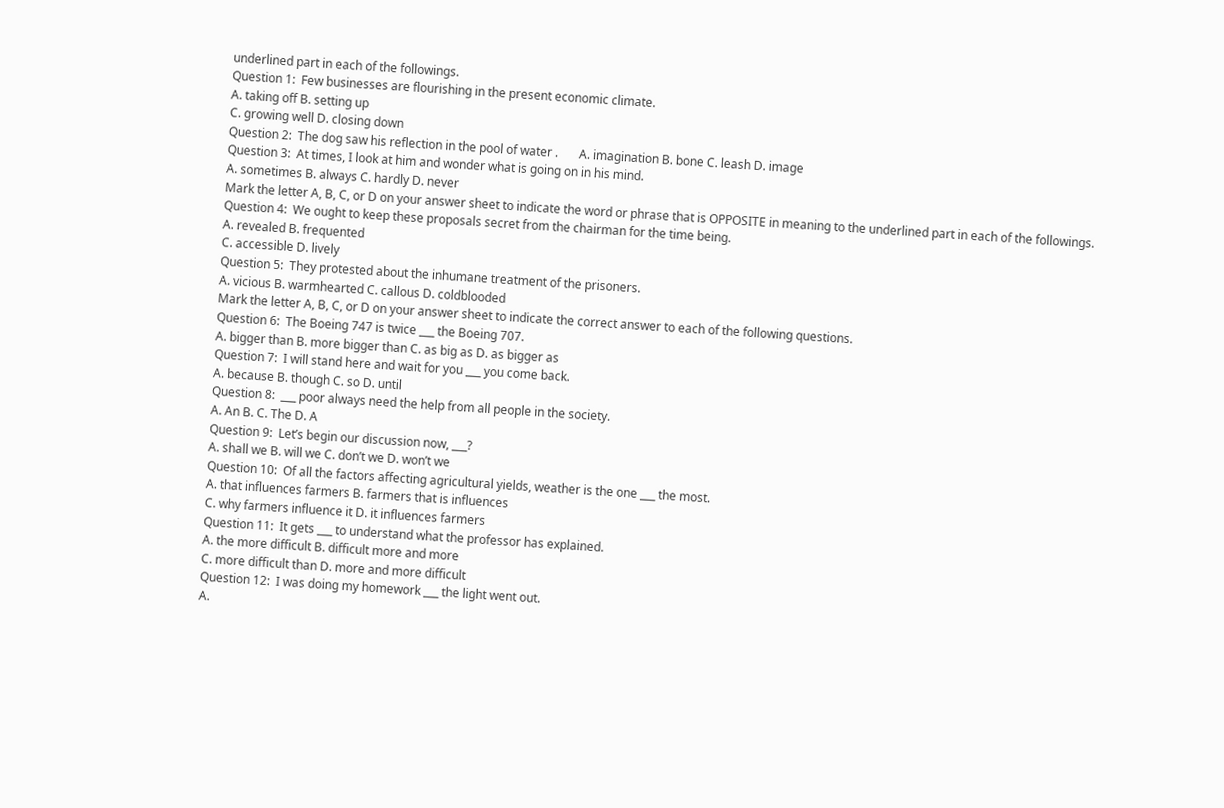underlined part in each of the followings.
Question 1:  Few businesses are flourishing in the present economic climate.
A. taking off B. setting up
C. growing well D. closing down
Question 2:  The dog saw his reflection in the pool of water .       A. imagination B. bone C. leash D. image
Question 3:  At times, I look at him and wonder what is going on in his mind.
A. sometimes B. always C. hardly D. never
Mark the letter A, B, C, or D on your answer sheet to indicate the word or phrase that is OPPOSITE in meaning to the underlined part in each of the followings.
Question 4:  We ought to keep these proposals secret from the chairman for the time being.
A. revealed B. frequented
C. accessible D. lively
Question 5:  They protested about the inhumane treatment of the prisoners.
A. vicious B. warmhearted C. callous D. coldblooded
Mark the letter A, B, C, or D on your answer sheet to indicate the correct answer to each of the following questions.
Question 6:  The Boeing 747 is twice ___ the Boeing 707.
A. bigger than B. more bigger than C. as big as D. as bigger as
Question 7:  I will stand here and wait for you ___ you come back.
A. because B. though C. so D. until
Question 8:  ___ poor always need the help from all people in the society.
A. An B. C. The D. A
Question 9:  Let’s begin our discussion now, ___?
A. shall we B. will we C. don’t we D. won’t we
Question 10:  Of all the factors affecting agricultural yields, weather is the one ___ the most.
A. that influences farmers B. farmers that is influences
C. why farmers influence it D. it influences farmers
Question 11:  It gets ___ to understand what the professor has explained.
A. the more difficult B. difficult more and more
C. more difficult than D. more and more difficult
Question 12:  I was doing my homework ___ the light went out.
A.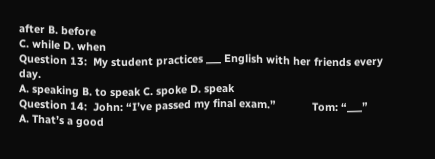after B. before
C. while D. when
Question 13:  My student practices ___ English with her friends every day.
A. speaking B. to speak C. spoke D. speak
Question 14:  John: “I’ve passed my final exam.”            Tom: “___”
A. That’s a good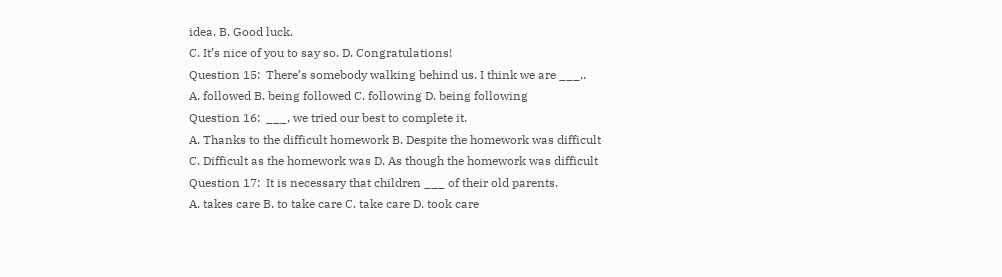idea. B. Good luck.
C. It’s nice of you to say so. D. Congratulations!
Question 15:  There’s somebody walking behind us. I think we are ___..
A. followed B. being followed C. following D. being following
Question 16:  ___, we tried our best to complete it.
A. Thanks to the difficult homework B. Despite the homework was difficult
C. Difficult as the homework was D. As though the homework was difficult
Question 17:  It is necessary that children ___ of their old parents.
A. takes care B. to take care C. take care D. took care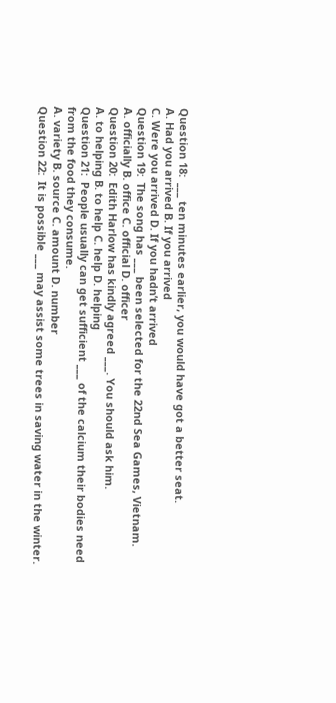Question 18:  ___ ten minutes earlier, you would have got a better seat.
A. Had you arrived B. If you arrived
C. Were you arrived D. If you hadn’t arrived
Question 19:  The song has ___ been selected for the 22nd Sea Games, Vietnam.
A. officially B. office C. official D. officer
Question 20:  Edith Harlow has kindly agreed ___. You should ask him.
A. to helping B. to help C. help D. helping
Question 21:  People usually can get sufficient ___ of the calcium their bodies need from the food they consume.
A. variety B. source C. amount D. number
Question 22:  It is possible ___ may assist some trees in saving water in the winter.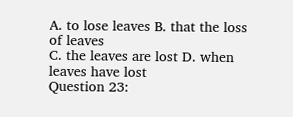A. to lose leaves B. that the loss of leaves
C. the leaves are lost D. when leaves have lost
Question 23: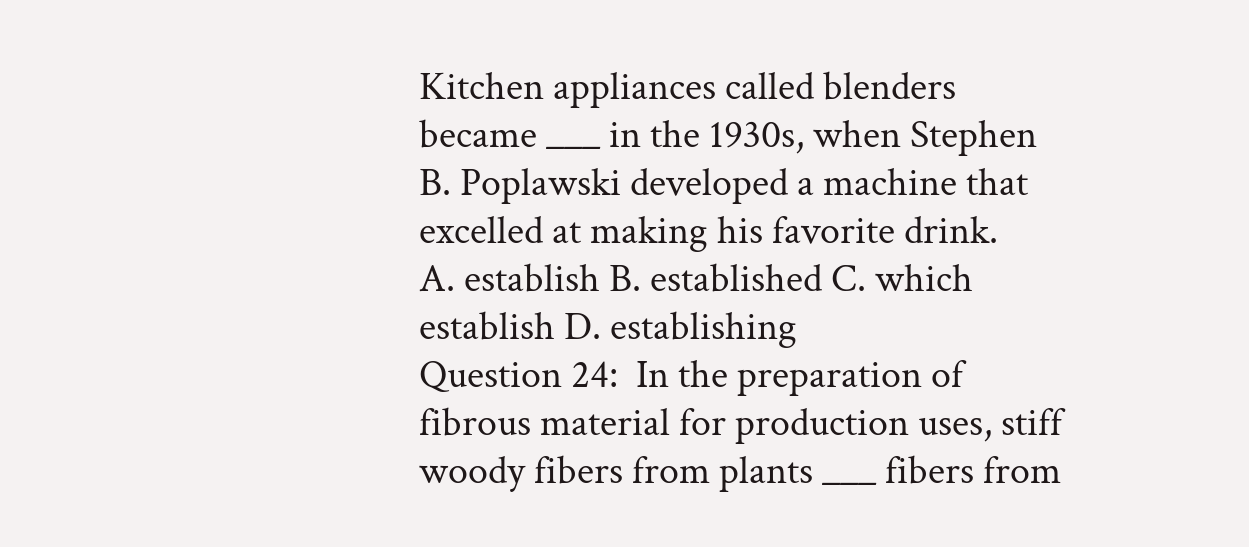Kitchen appliances called blenders became ___ in the 1930s, when Stephen B. Poplawski developed a machine that excelled at making his favorite drink.
A. establish B. established C. which establish D. establishing
Question 24:  In the preparation of fibrous material for production uses, stiff woody fibers from plants ___ fibers from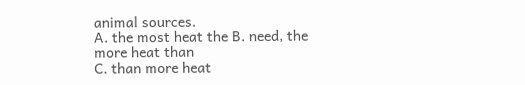animal sources.
A. the most heat the B. need, the more heat than
C. than more heat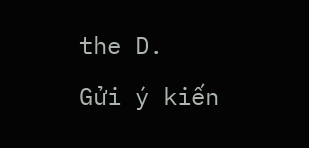the D.
Gửi ý kiến